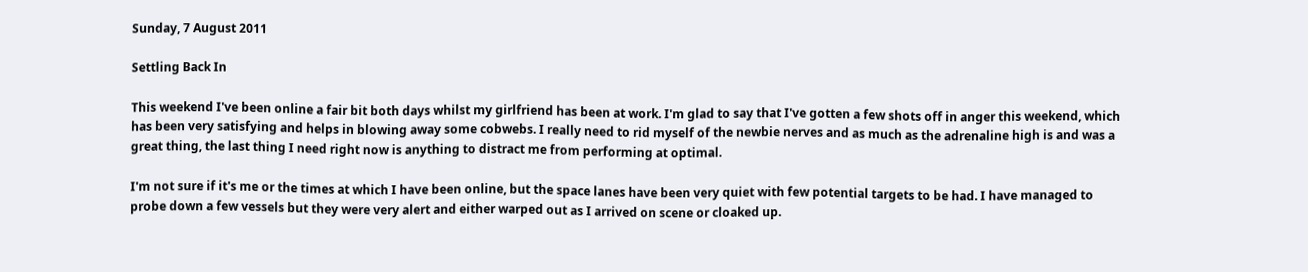Sunday, 7 August 2011

Settling Back In

This weekend I've been online a fair bit both days whilst my girlfriend has been at work. I'm glad to say that I've gotten a few shots off in anger this weekend, which has been very satisfying and helps in blowing away some cobwebs. I really need to rid myself of the newbie nerves and as much as the adrenaline high is and was a great thing, the last thing I need right now is anything to distract me from performing at optimal.

I'm not sure if it's me or the times at which I have been online, but the space lanes have been very quiet with few potential targets to be had. I have managed to probe down a few vessels but they were very alert and either warped out as I arrived on scene or cloaked up.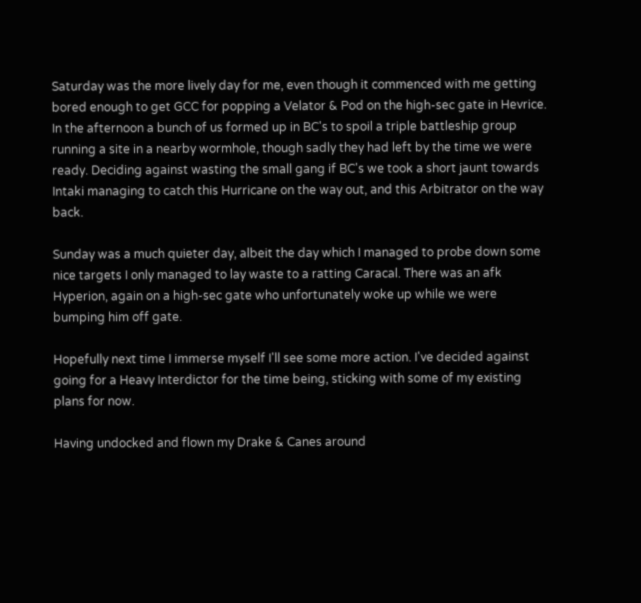Saturday was the more lively day for me, even though it commenced with me getting bored enough to get GCC for popping a Velator & Pod on the high-sec gate in Hevrice. In the afternoon a bunch of us formed up in BC's to spoil a triple battleship group running a site in a nearby wormhole, though sadly they had left by the time we were ready. Deciding against wasting the small gang if BC's we took a short jaunt towards Intaki managing to catch this Hurricane on the way out, and this Arbitrator on the way back.

Sunday was a much quieter day, albeit the day which I managed to probe down some nice targets I only managed to lay waste to a ratting Caracal. There was an afk Hyperion, again on a high-sec gate who unfortunately woke up while we were bumping him off gate.

Hopefully next time I immerse myself I'll see some more action. I've decided against going for a Heavy Interdictor for the time being, sticking with some of my existing plans for now.

Having undocked and flown my Drake & Canes around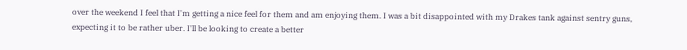over the weekend I feel that I'm getting a nice feel for them and am enjoying them. I was a bit disappointed with my Drakes tank against sentry guns, expecting it to be rather uber. I'll be looking to create a better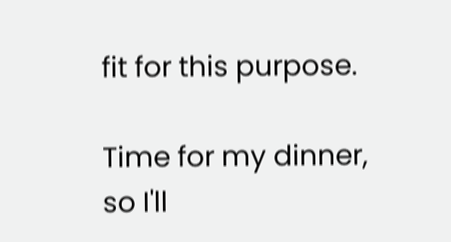fit for this purpose.

Time for my dinner, so I'll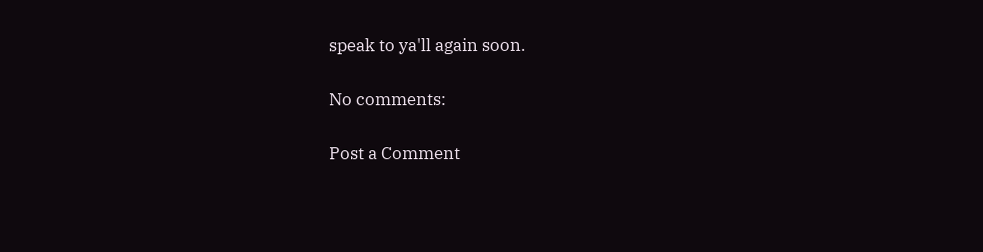speak to ya'll again soon.

No comments:

Post a Comment